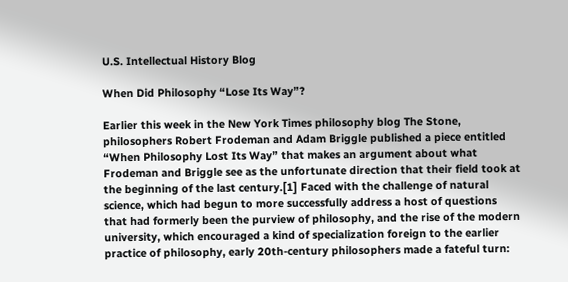U.S. Intellectual History Blog

When Did Philosophy “Lose Its Way”?

Earlier this week in the New York Times philosophy blog The Stone, philosophers Robert Frodeman and Adam Briggle published a piece entitled “When Philosophy Lost Its Way” that makes an argument about what Frodeman and Briggle see as the unfortunate direction that their field took at the beginning of the last century.[1] Faced with the challenge of natural science, which had begun to more successfully address a host of questions that had formerly been the purview of philosophy, and the rise of the modern university, which encouraged a kind of specialization foreign to the earlier practice of philosophy, early 20th-century philosophers made a fateful turn: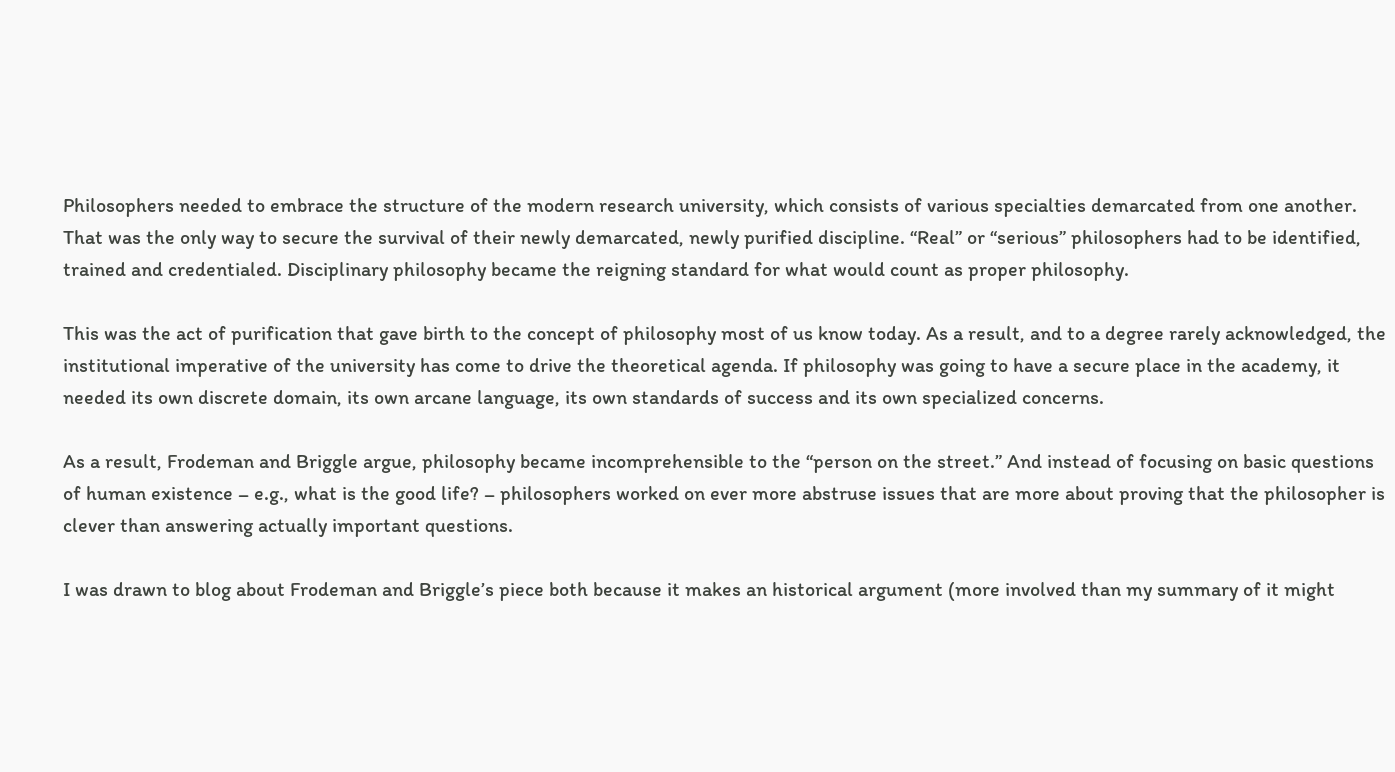Philosophers needed to embrace the structure of the modern research university, which consists of various specialties demarcated from one another. That was the only way to secure the survival of their newly demarcated, newly purified discipline. “Real” or “serious” philosophers had to be identified, trained and credentialed. Disciplinary philosophy became the reigning standard for what would count as proper philosophy.

This was the act of purification that gave birth to the concept of philosophy most of us know today. As a result, and to a degree rarely acknowledged, the institutional imperative of the university has come to drive the theoretical agenda. If philosophy was going to have a secure place in the academy, it needed its own discrete domain, its own arcane language, its own standards of success and its own specialized concerns.

As a result, Frodeman and Briggle argue, philosophy became incomprehensible to the “person on the street.” And instead of focusing on basic questions of human existence – e.g., what is the good life? – philosophers worked on ever more abstruse issues that are more about proving that the philosopher is clever than answering actually important questions.

I was drawn to blog about Frodeman and Briggle’s piece both because it makes an historical argument (more involved than my summary of it might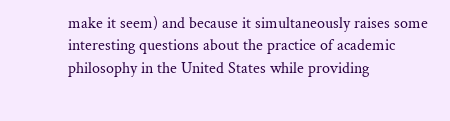make it seem) and because it simultaneously raises some interesting questions about the practice of academic philosophy in the United States while providing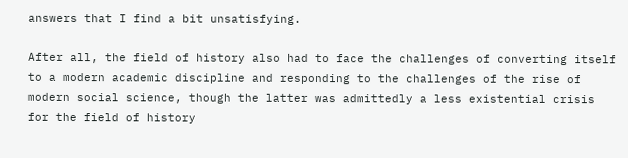answers that I find a bit unsatisfying.

After all, the field of history also had to face the challenges of converting itself to a modern academic discipline and responding to the challenges of the rise of modern social science, though the latter was admittedly a less existential crisis for the field of history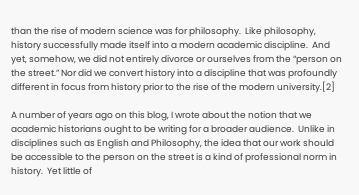than the rise of modern science was for philosophy.  Like philosophy, history successfully made itself into a modern academic discipline.  And yet, somehow, we did not entirely divorce or ourselves from the “person on the street.” Nor did we convert history into a discipline that was profoundly different in focus from history prior to the rise of the modern university.[2]

A number of years ago on this blog, I wrote about the notion that we academic historians ought to be writing for a broader audience.  Unlike in disciplines such as English and Philosophy, the idea that our work should be accessible to the person on the street is a kind of professional norm in history.  Yet little of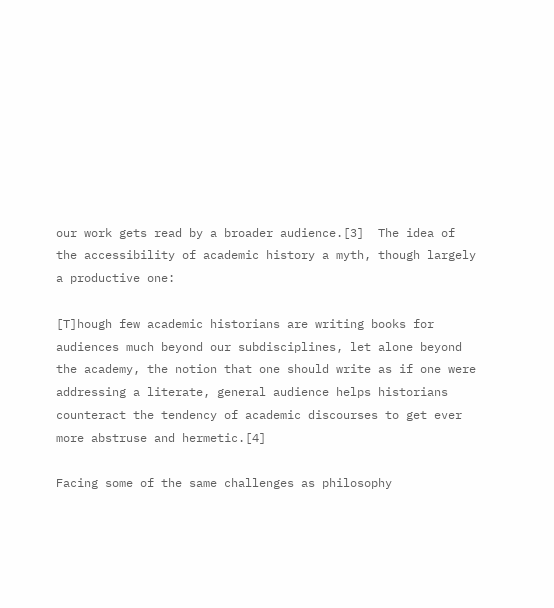our work gets read by a broader audience.[3]  The idea of the accessibility of academic history a myth, though largely a productive one:

[T]hough few academic historians are writing books for audiences much beyond our subdisciplines, let alone beyond the academy, the notion that one should write as if one were addressing a literate, general audience helps historians counteract the tendency of academic discourses to get ever more abstruse and hermetic.[4]

Facing some of the same challenges as philosophy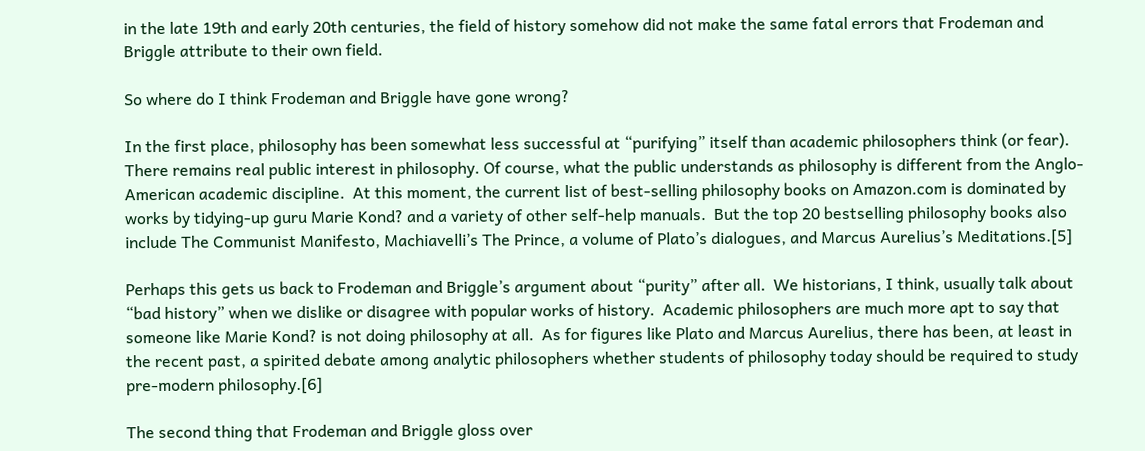in the late 19th and early 20th centuries, the field of history somehow did not make the same fatal errors that Frodeman and Briggle attribute to their own field.

So where do I think Frodeman and Briggle have gone wrong?

In the first place, philosophy has been somewhat less successful at “purifying” itself than academic philosophers think (or fear).  There remains real public interest in philosophy. Of course, what the public understands as philosophy is different from the Anglo-American academic discipline.  At this moment, the current list of best-selling philosophy books on Amazon.com is dominated by works by tidying-up guru Marie Kond? and a variety of other self-help manuals.  But the top 20 bestselling philosophy books also include The Communist Manifesto, Machiavelli’s The Prince, a volume of Plato’s dialogues, and Marcus Aurelius’s Meditations.[5]

Perhaps this gets us back to Frodeman and Briggle’s argument about “purity” after all.  We historians, I think, usually talk about “bad history” when we dislike or disagree with popular works of history.  Academic philosophers are much more apt to say that someone like Marie Kond? is not doing philosophy at all.  As for figures like Plato and Marcus Aurelius, there has been, at least in the recent past, a spirited debate among analytic philosophers whether students of philosophy today should be required to study pre-modern philosophy.[6]

The second thing that Frodeman and Briggle gloss over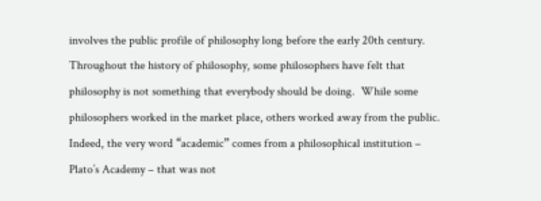involves the public profile of philosophy long before the early 20th century. Throughout the history of philosophy, some philosophers have felt that philosophy is not something that everybody should be doing.  While some philosophers worked in the market place, others worked away from the public. Indeed, the very word “academic” comes from a philosophical institution – Plato’s Academy – that was not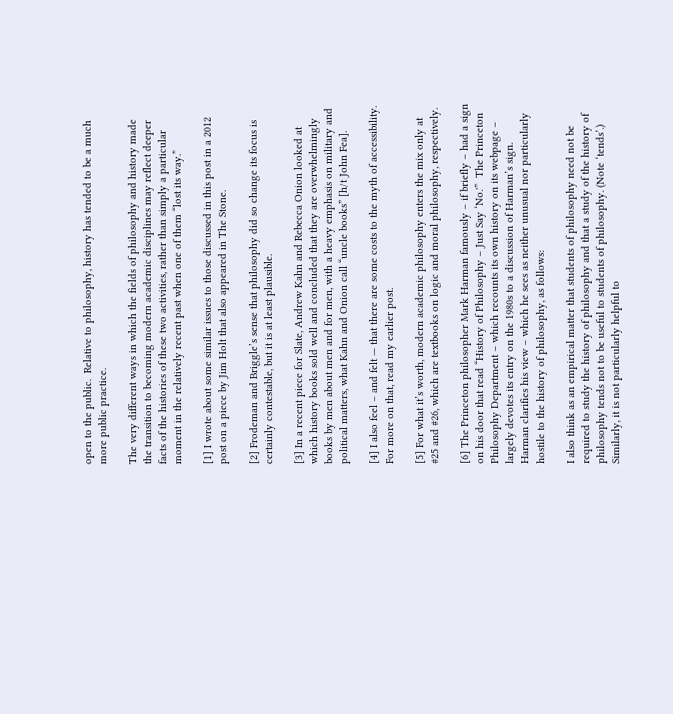open to the public.  Relative to philosophy, history has tended to be a much more public practice.

The very different ways in which the fields of philosophy and history made the transition to becoming modern academic disciplines may reflect deeper facts of the histories of these two activities, rather than simply a particular moment in the relatively recent past when one of them “lost its way.”

[1] I wrote about some similar issues to those discussed in this post in a 2012 post on a piece by Jim Holt that also appeared in The Stone.

[2] Frodeman and Briggle’s sense that philosophy did so change its focus is certainly contestable, but it is at least plausible.

[3] In a recent piece for Slate, Andrew Kahn and Rebecca Onion looked at which history books sold well and concluded that they are overwhelmingly books by men about men and for men, with a heavy emphasis on military and political matters, what Kahn and Onion call “uncle books” [h/t John Fea].

[4] I also feel – and felt — that there are some costs to the myth of accessibility. For more on that, read my earlier post.

[5] For what it’s worth, modern academic philosophy enters the mix only at #25 and #26, which are textbooks on logic and moral philosophy, respectively.

[6] The Princeton philosopher Mark Harman famously – if briefly – had a sign on his door that read “History of Philosophy – Just Say ‘No.'”  The Princeton Philosophy Department – which recounts its own history on its webpage – largely devotes its entry on the 1980s to a discussion of Harman’s sign.  Harman clarifies his view – which he sees as neither unusual nor particularly hostile to the history of philosophy, as follows:

I also think as an empirical matter that students of philosophy need not be required to study the history of philosophy and that a study of the history of philosophy tends not to be useful to students of philosophy. (Note ‘tends’.) Similarly, it is not particularly helpful to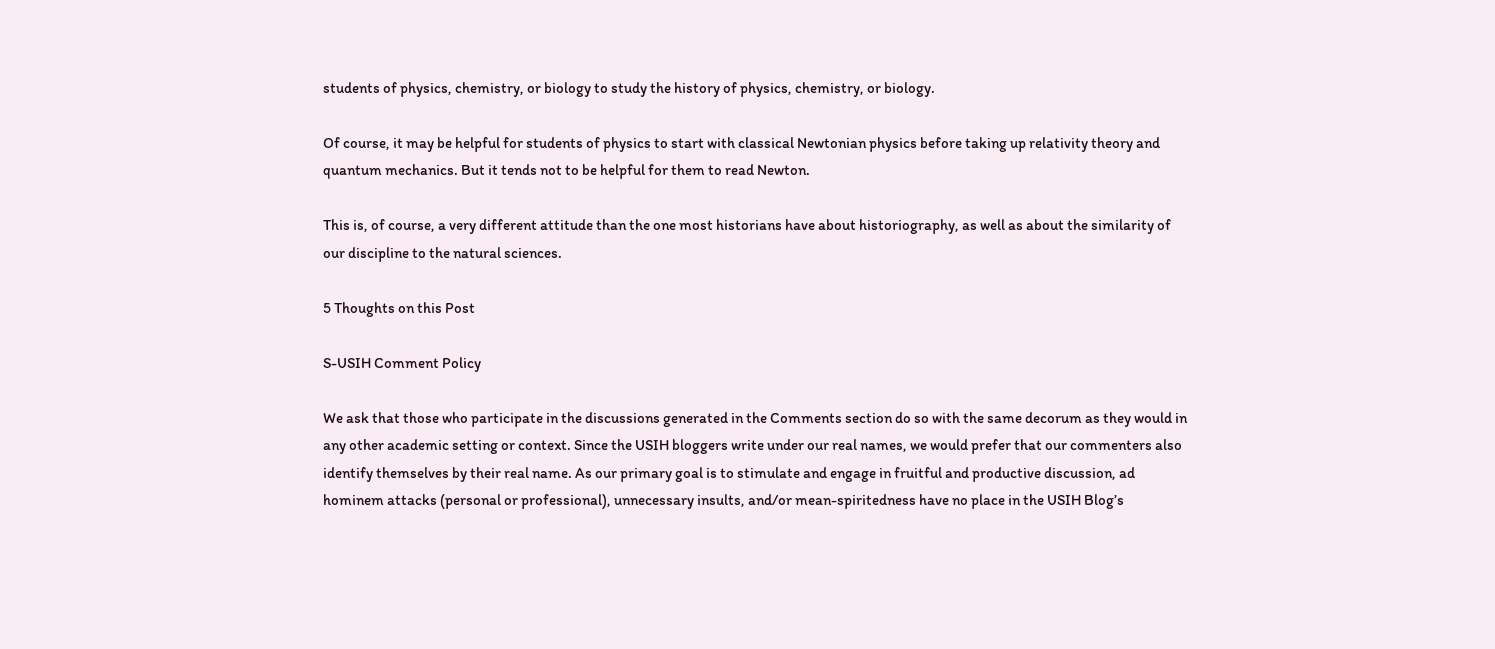students of physics, chemistry, or biology to study the history of physics, chemistry, or biology.

Of course, it may be helpful for students of physics to start with classical Newtonian physics before taking up relativity theory and quantum mechanics. But it tends not to be helpful for them to read Newton.

This is, of course, a very different attitude than the one most historians have about historiography, as well as about the similarity of our discipline to the natural sciences.

5 Thoughts on this Post

S-USIH Comment Policy

We ask that those who participate in the discussions generated in the Comments section do so with the same decorum as they would in any other academic setting or context. Since the USIH bloggers write under our real names, we would prefer that our commenters also identify themselves by their real name. As our primary goal is to stimulate and engage in fruitful and productive discussion, ad hominem attacks (personal or professional), unnecessary insults, and/or mean-spiritedness have no place in the USIH Blog’s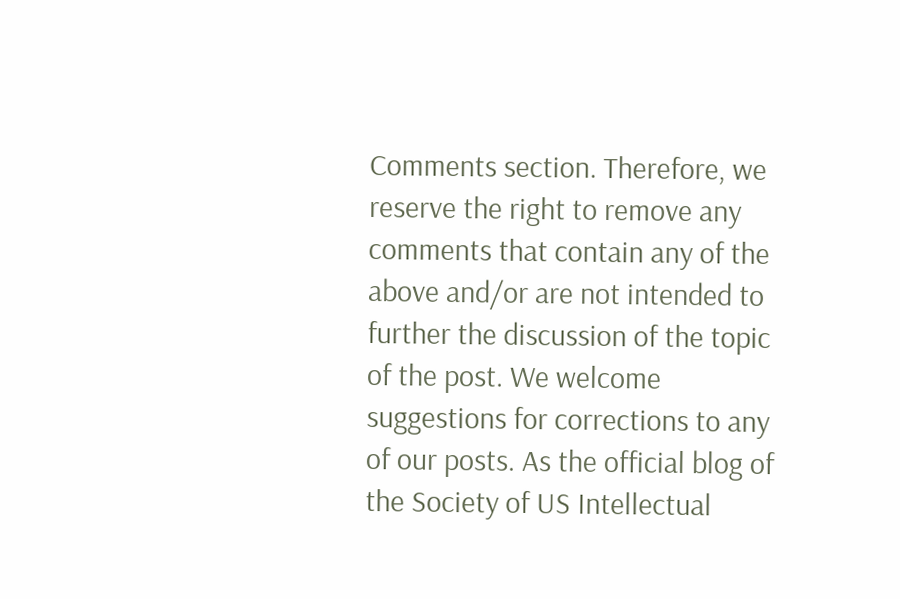Comments section. Therefore, we reserve the right to remove any comments that contain any of the above and/or are not intended to further the discussion of the topic of the post. We welcome suggestions for corrections to any of our posts. As the official blog of the Society of US Intellectual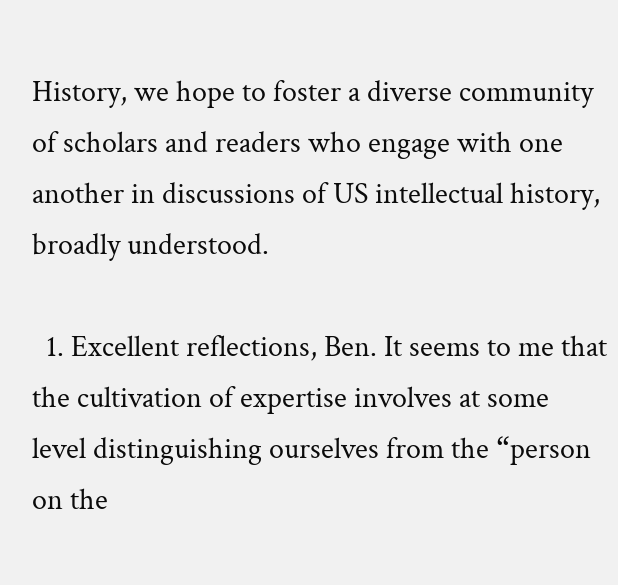History, we hope to foster a diverse community of scholars and readers who engage with one another in discussions of US intellectual history, broadly understood.

  1. Excellent reflections, Ben. It seems to me that the cultivation of expertise involves at some level distinguishing ourselves from the “person on the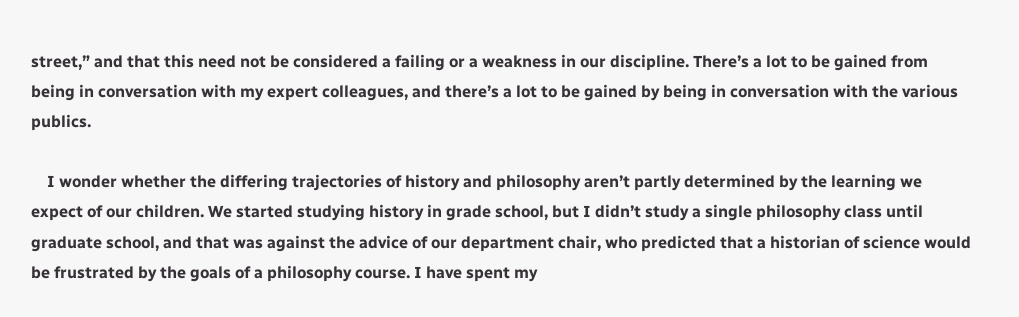street,” and that this need not be considered a failing or a weakness in our discipline. There’s a lot to be gained from being in conversation with my expert colleagues, and there’s a lot to be gained by being in conversation with the various publics.

    I wonder whether the differing trajectories of history and philosophy aren’t partly determined by the learning we expect of our children. We started studying history in grade school, but I didn’t study a single philosophy class until graduate school, and that was against the advice of our department chair, who predicted that a historian of science would be frustrated by the goals of a philosophy course. I have spent my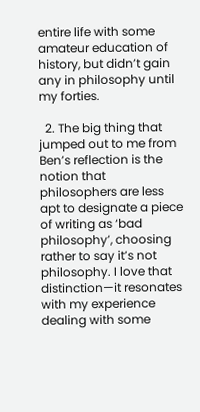entire life with some amateur education of history, but didn’t gain any in philosophy until my forties.

  2. The big thing that jumped out to me from Ben’s reflection is the notion that philosophers are less apt to designate a piece of writing as ‘bad philosophy’, choosing rather to say it’s not philosophy. I love that distinction—it resonates with my experience dealing with some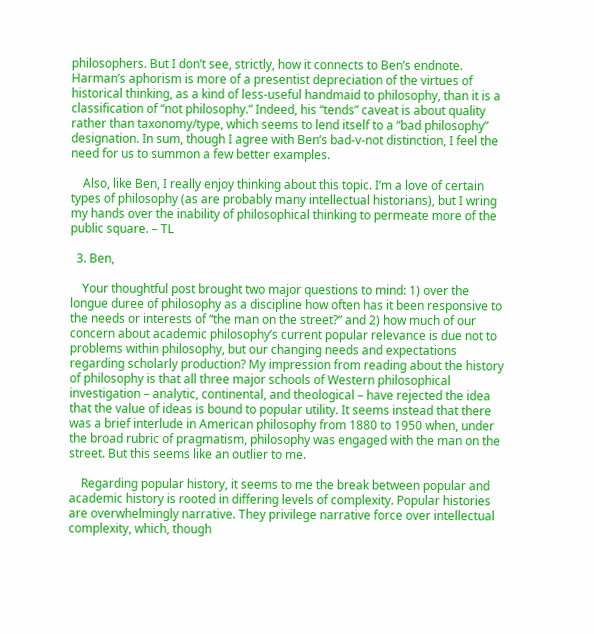philosophers. But I don’t see, strictly, how it connects to Ben’s endnote. Harman’s aphorism is more of a presentist depreciation of the virtues of historical thinking, as a kind of less-useful handmaid to philosophy, than it is a classification of “not philosophy.” Indeed, his “tends” caveat is about quality rather than taxonomy/type, which seems to lend itself to a “bad philosophy” designation. In sum, though I agree with Ben’s bad-v-not distinction, I feel the need for us to summon a few better examples.

    Also, like Ben, I really enjoy thinking about this topic. I’m a love of certain types of philosophy (as are probably many intellectual historians), but I wring my hands over the inability of philosophical thinking to permeate more of the public square. – TL

  3. Ben,

    Your thoughtful post brought two major questions to mind: 1) over the longue duree of philosophy as a discipline how often has it been responsive to the needs or interests of “the man on the street?” and 2) how much of our concern about academic philosophy’s current popular relevance is due not to problems within philosophy, but our changing needs and expectations regarding scholarly production? My impression from reading about the history of philosophy is that all three major schools of Western philosophical investigation – analytic, continental, and theological – have rejected the idea that the value of ideas is bound to popular utility. It seems instead that there was a brief interlude in American philosophy from 1880 to 1950 when, under the broad rubric of pragmatism, philosophy was engaged with the man on the street. But this seems like an outlier to me.

    Regarding popular history, it seems to me the break between popular and academic history is rooted in differing levels of complexity. Popular histories are overwhelmingly narrative. They privilege narrative force over intellectual complexity, which, though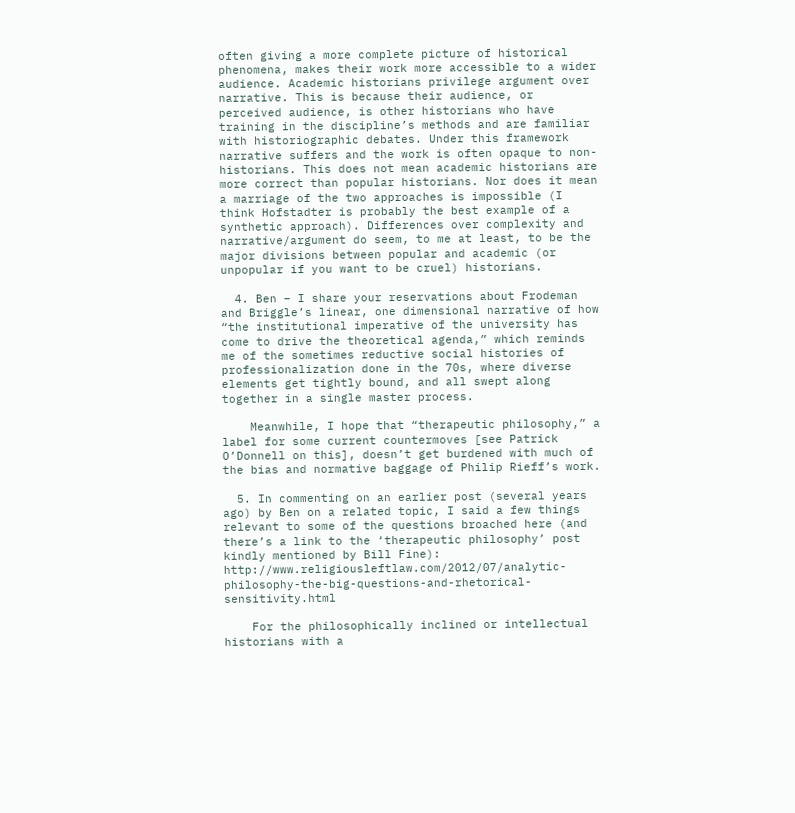often giving a more complete picture of historical phenomena, makes their work more accessible to a wider audience. Academic historians privilege argument over narrative. This is because their audience, or perceived audience, is other historians who have training in the discipline’s methods and are familiar with historiographic debates. Under this framework narrative suffers and the work is often opaque to non-historians. This does not mean academic historians are more correct than popular historians. Nor does it mean a marriage of the two approaches is impossible (I think Hofstadter is probably the best example of a synthetic approach). Differences over complexity and narrative/argument do seem, to me at least, to be the major divisions between popular and academic (or unpopular if you want to be cruel) historians.

  4. Ben – I share your reservations about Frodeman and Briggle’s linear, one dimensional narrative of how “the institutional imperative of the university has come to drive the theoretical agenda,” which reminds me of the sometimes reductive social histories of professionalization done in the 70s, where diverse elements get tightly bound, and all swept along together in a single master process.

    Meanwhile, I hope that “therapeutic philosophy,” a label for some current countermoves [see Patrick O’Donnell on this], doesn’t get burdened with much of the bias and normative baggage of Philip Rieff’s work.

  5. In commenting on an earlier post (several years ago) by Ben on a related topic, I said a few things relevant to some of the questions broached here (and there’s a link to the ‘therapeutic philosophy’ post kindly mentioned by Bill Fine): http://www.religiousleftlaw.com/2012/07/analytic-philosophy-the-big-questions-and-rhetorical-sensitivity.html

    For the philosophically inclined or intellectual historians with a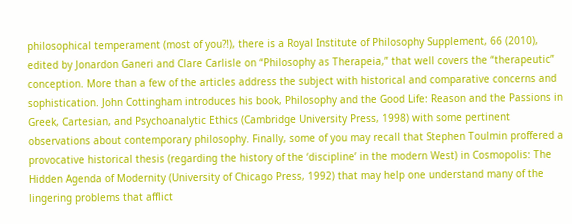philosophical temperament (most of you?!), there is a Royal Institute of Philosophy Supplement, 66 (2010), edited by Jonardon Ganeri and Clare Carlisle on “Philosophy as Therapeia,” that well covers the “therapeutic” conception. More than a few of the articles address the subject with historical and comparative concerns and sophistication. John Cottingham introduces his book, Philosophy and the Good Life: Reason and the Passions in Greek, Cartesian, and Psychoanalytic Ethics (Cambridge University Press, 1998) with some pertinent observations about contemporary philosophy. Finally, some of you may recall that Stephen Toulmin proffered a provocative historical thesis (regarding the history of the ‘discipline’ in the modern West) in Cosmopolis: The Hidden Agenda of Modernity (University of Chicago Press, 1992) that may help one understand many of the lingering problems that afflict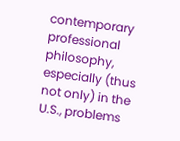contemporary professional philosophy, especially (thus not only) in the U.S., problems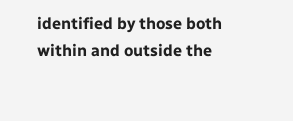identified by those both within and outside the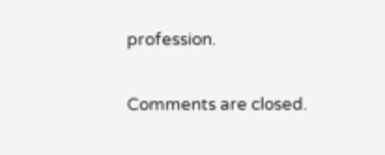profession.

Comments are closed.